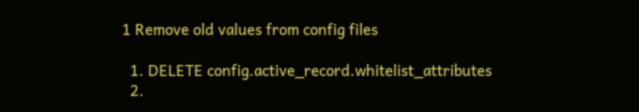1 Remove old values from config files

  1. DELETE config.active_record.whitelist_attributes
  2.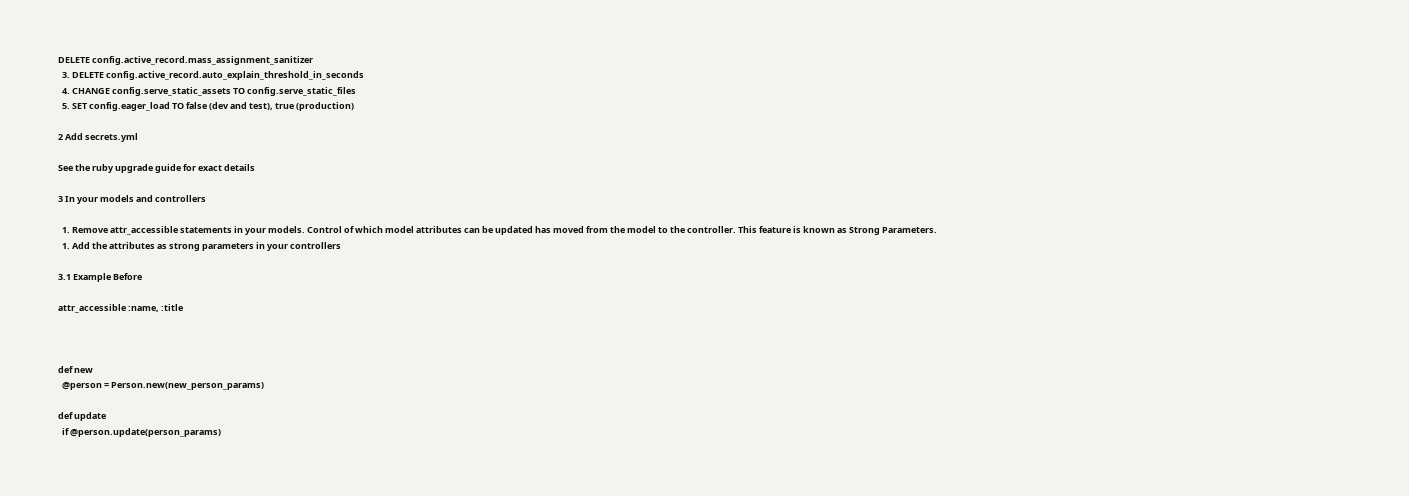DELETE config.active_record.mass_assignment_sanitizer
  3. DELETE config.active_record.auto_explain_threshold_in_seconds
  4. CHANGE config.serve_static_assets TO config.serve_static_files
  5. SET config.eager_load TO false (dev and test), true (production)

2 Add secrets.yml

See the ruby upgrade guide for exact details

3 In your models and controllers

  1. Remove attr_accessible statements in your models. Control of which model attributes can be updated has moved from the model to the controller. This feature is known as Strong Parameters.
  1. Add the attributes as strong parameters in your controllers

3.1 Example Before

attr_accessible :name, :title



def new
  @person = Person.new(new_person_params)

def update
  if @person.update(person_params)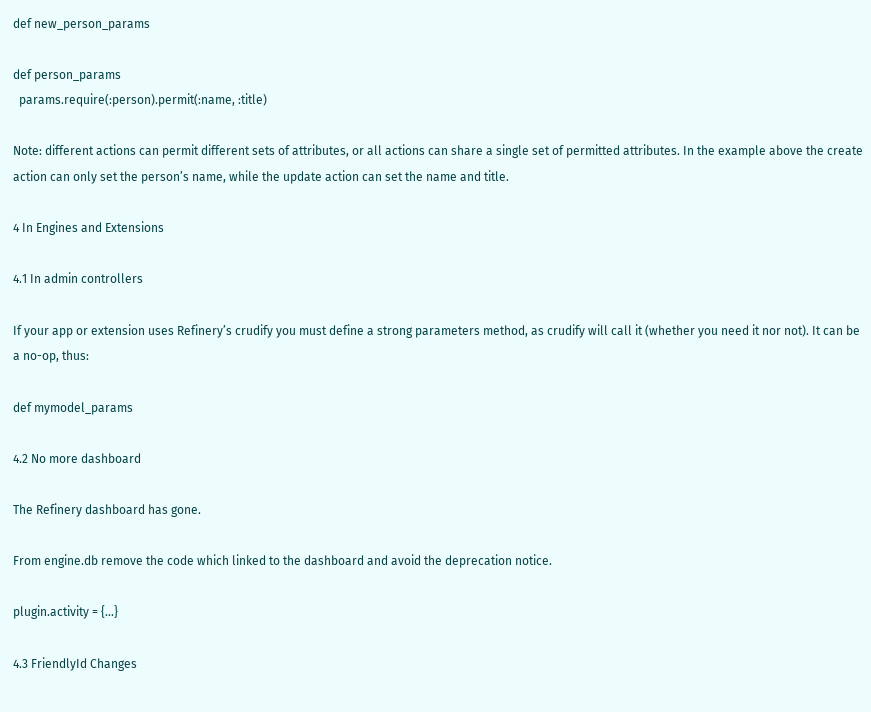def new_person_params

def person_params
  params.require(:person).permit(:name, :title)

Note: different actions can permit different sets of attributes, or all actions can share a single set of permitted attributes. In the example above the create action can only set the person’s name, while the update action can set the name and title.

4 In Engines and Extensions

4.1 In admin controllers

If your app or extension uses Refinery’s crudify you must define a strong parameters method, as crudify will call it (whether you need it nor not). It can be a no-op, thus:

def mymodel_params

4.2 No more dashboard

The Refinery dashboard has gone.

From engine.db remove the code which linked to the dashboard and avoid the deprecation notice.

plugin.activity = {...}

4.3 FriendlyId Changes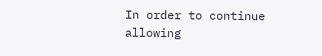In order to continue allowing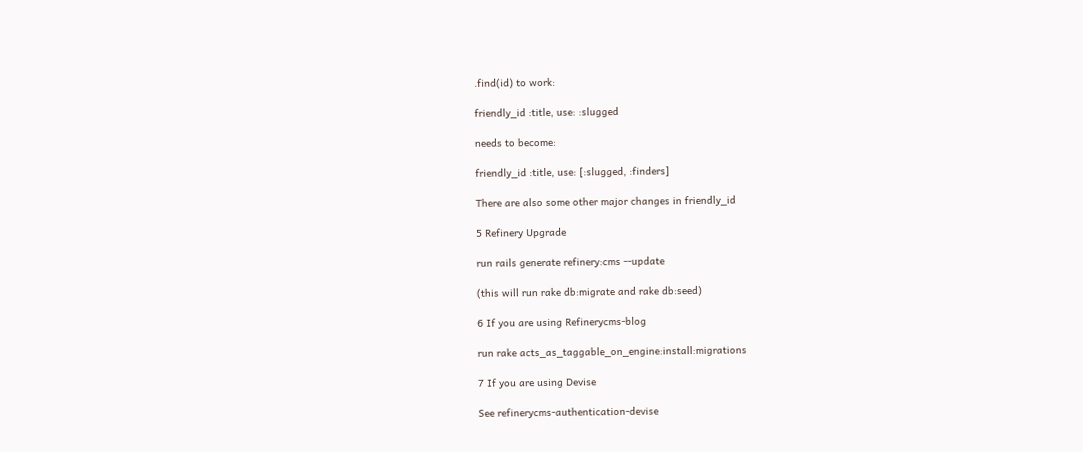.find(id) to work:

friendly_id :title, use: :slugged

needs to become:

friendly_id :title, use: [:slugged, :finders]

There are also some other major changes in friendly_id

5 Refinery Upgrade

run rails generate refinery:cms --update

(this will run rake db:migrate and rake db:seed)

6 If you are using Refinerycms-blog

run rake acts_as_taggable_on_engine:install:migrations

7 If you are using Devise

See refinerycms-authentication-devise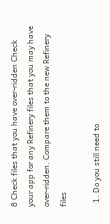8 Check files that you have over-ridden Check your app for any Refinery files that you may have over-ridden. Compare them to the new Refinery files

  1. Do you still need to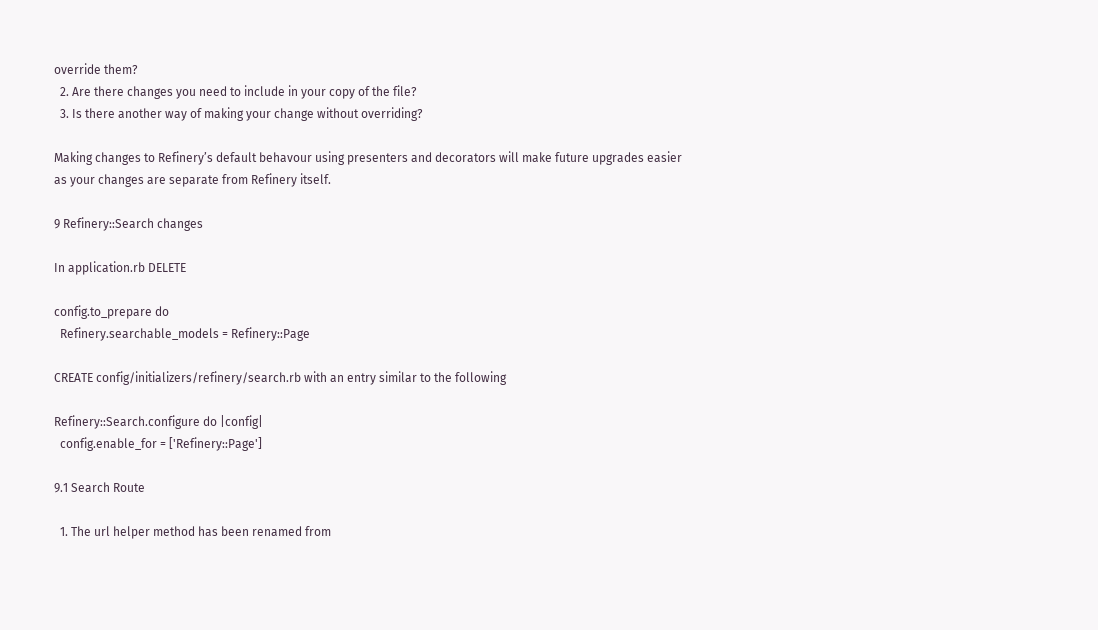override them?
  2. Are there changes you need to include in your copy of the file?
  3. Is there another way of making your change without overriding?

Making changes to Refinery’s default behavour using presenters and decorators will make future upgrades easier as your changes are separate from Refinery itself.

9 Refinery::Search changes

In application.rb DELETE

config.to_prepare do
  Refinery.searchable_models = Refinery::Page

CREATE config/initializers/refinery/search.rb with an entry similar to the following

Refinery::Search.configure do |config|
  config.enable_for = ['Refinery::Page']

9.1 Search Route

  1. The url helper method has been renamed from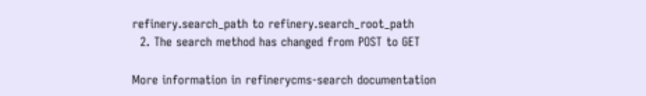refinery.search_path to refinery.search_root_path
  2. The search method has changed from POST to GET

More information in refinerycms-search documentation